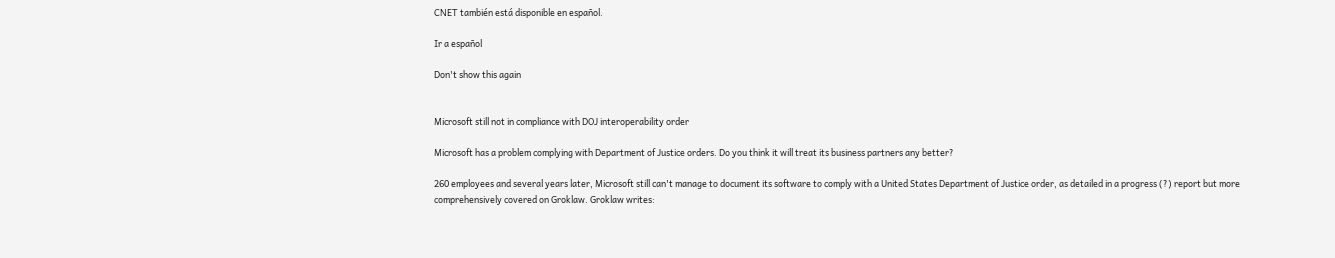CNET también está disponible en español.

Ir a español

Don't show this again


Microsoft still not in compliance with DOJ interoperability order

Microsoft has a problem complying with Department of Justice orders. Do you think it will treat its business partners any better?

260 employees and several years later, Microsoft still can't manage to document its software to comply with a United States Department of Justice order, as detailed in a progress (?) report but more comprehensively covered on Groklaw. Groklaw writes: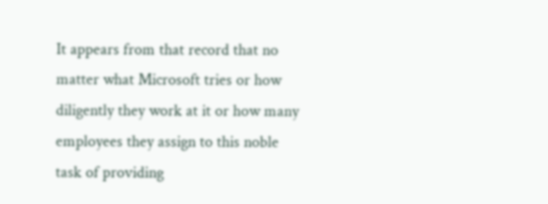It appears from that record that no matter what Microsoft tries or how diligently they work at it or how many employees they assign to this noble task of providing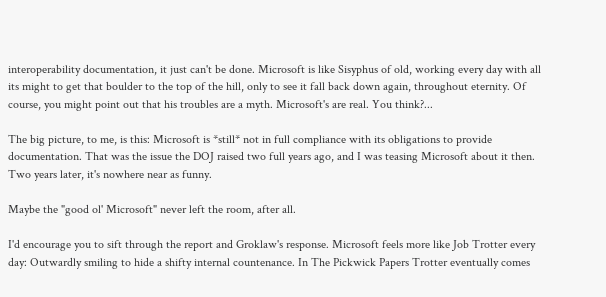interoperability documentation, it just can't be done. Microsoft is like Sisyphus of old, working every day with all its might to get that boulder to the top of the hill, only to see it fall back down again, throughout eternity. Of course, you might point out that his troubles are a myth. Microsoft's are real. You think?...

The big picture, to me, is this: Microsoft is *still* not in full compliance with its obligations to provide documentation. That was the issue the DOJ raised two full years ago, and I was teasing Microsoft about it then. Two years later, it's nowhere near as funny.

Maybe the "good ol' Microsoft" never left the room, after all.

I'd encourage you to sift through the report and Groklaw's response. Microsoft feels more like Job Trotter every day: Outwardly smiling to hide a shifty internal countenance. In The Pickwick Papers Trotter eventually comes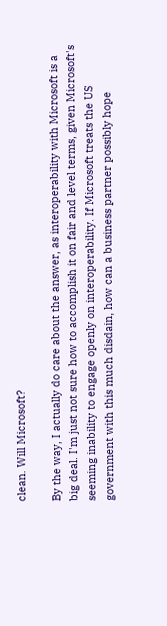clean. Will Microsoft?

By the way, I actually do care about the answer, as interoperability with Microsoft is a big deal. I'm just not sure how to accomplish it on fair and level terms, given Microsoft's seeming inability to engage openly on interoperability. If Microsoft treats the US government with this much disdain, how can a business partner possibly hope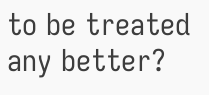to be treated any better?